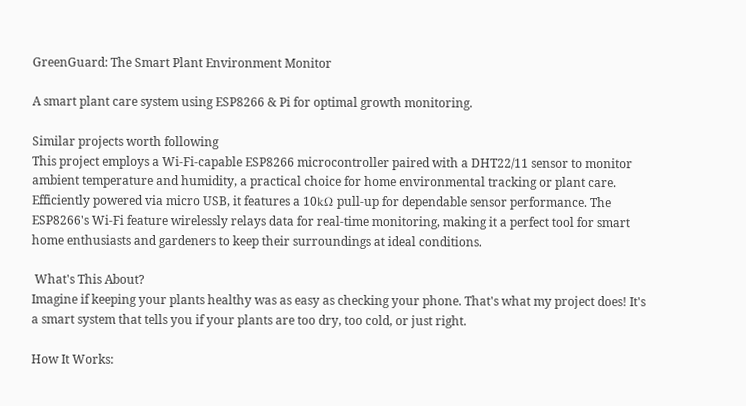GreenGuard: The Smart Plant Environment Monitor

A smart plant care system using ESP8266 & Pi for optimal growth monitoring.

Similar projects worth following
This project employs a Wi-Fi-capable ESP8266 microcontroller paired with a DHT22/11 sensor to monitor ambient temperature and humidity, a practical choice for home environmental tracking or plant care. Efficiently powered via micro USB, it features a 10kΩ pull-up for dependable sensor performance. The ESP8266's Wi-Fi feature wirelessly relays data for real-time monitoring, making it a perfect tool for smart home enthusiasts and gardeners to keep their surroundings at ideal conditions.

 What's This About?
Imagine if keeping your plants healthy was as easy as checking your phone. That's what my project does! It's a smart system that tells you if your plants are too dry, too cold, or just right.

How It Works: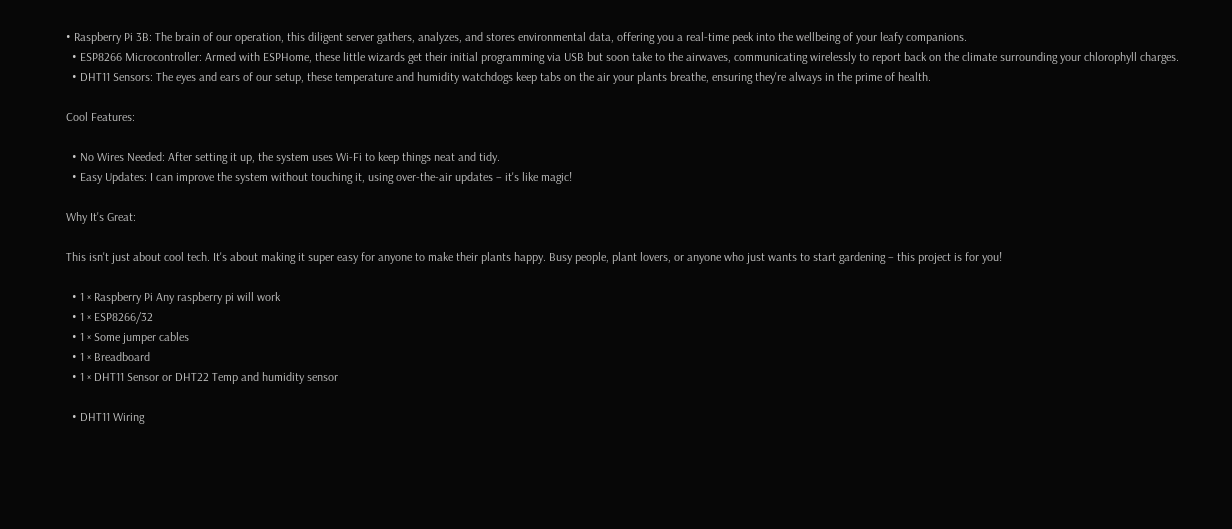• Raspberry Pi 3B: The brain of our operation, this diligent server gathers, analyzes, and stores environmental data, offering you a real-time peek into the wellbeing of your leafy companions.
  • ESP8266 Microcontroller: Armed with ESPHome, these little wizards get their initial programming via USB but soon take to the airwaves, communicating wirelessly to report back on the climate surrounding your chlorophyll charges.
  • DHT11 Sensors: The eyes and ears of our setup, these temperature and humidity watchdogs keep tabs on the air your plants breathe, ensuring they're always in the prime of health.

Cool Features:

  • No Wires Needed: After setting it up, the system uses Wi-Fi to keep things neat and tidy.
  • Easy Updates: I can improve the system without touching it, using over-the-air updates – it's like magic!

Why It's Great:

This isn't just about cool tech. It's about making it super easy for anyone to make their plants happy. Busy people, plant lovers, or anyone who just wants to start gardening – this project is for you!

  • 1 × Raspberry Pi Any raspberry pi will work
  • 1 × ESP8266/32
  • 1 × Some jumper cables
  • 1 × Breadboard
  • 1 × DHT11 Sensor or DHT22 Temp and humidity sensor

  • DHT11 Wiring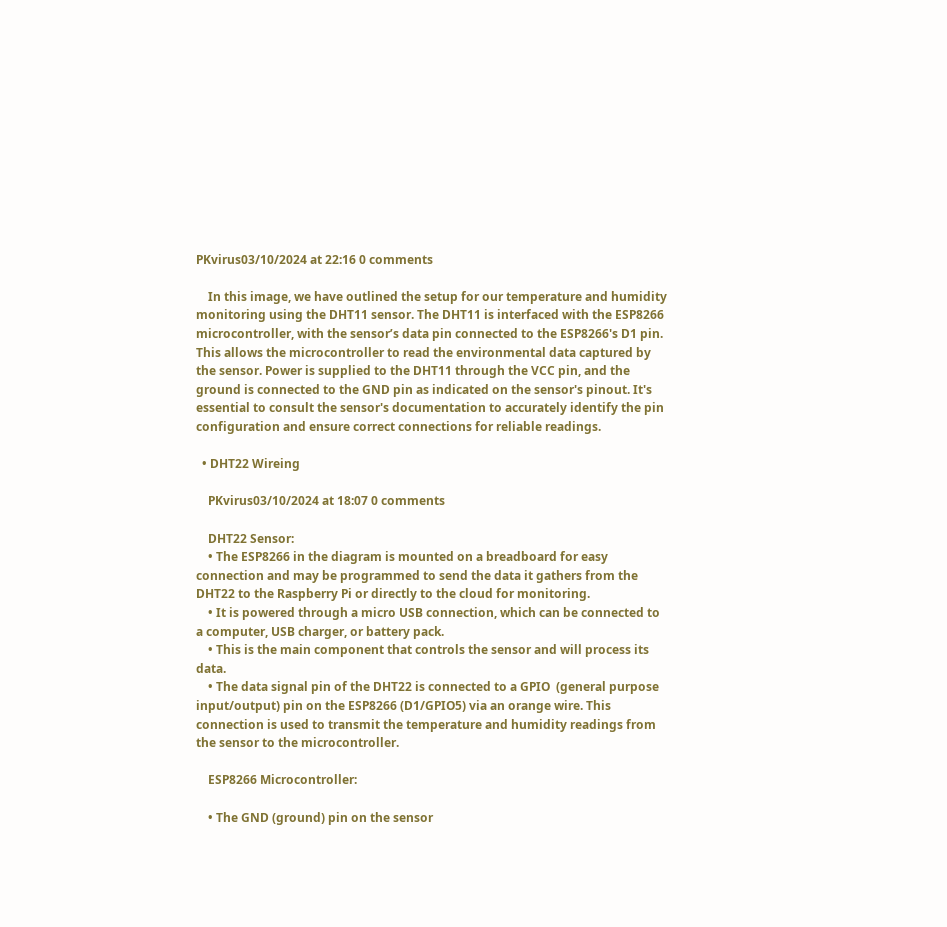PKvirus03/10/2024 at 22:16 0 comments

    In this image, we have outlined the setup for our temperature and humidity monitoring using the DHT11 sensor. The DHT11 is interfaced with the ESP8266 microcontroller, with the sensor’s data pin connected to the ESP8266's D1 pin. This allows the microcontroller to read the environmental data captured by the sensor. Power is supplied to the DHT11 through the VCC pin, and the ground is connected to the GND pin as indicated on the sensor's pinout. It's essential to consult the sensor's documentation to accurately identify the pin configuration and ensure correct connections for reliable readings.

  • DHT22 Wireing

    PKvirus03/10/2024 at 18:07 0 comments

    DHT22 Sensor:
    • The ESP8266 in the diagram is mounted on a breadboard for easy connection and may be programmed to send the data it gathers from the DHT22 to the Raspberry Pi or directly to the cloud for monitoring.
    • It is powered through a micro USB connection, which can be connected to a computer, USB charger, or battery pack.
    • This is the main component that controls the sensor and will process its data.
    • The data signal pin of the DHT22 is connected to a GPIO  (general purpose input/output) pin on the ESP8266 (D1/GPIO5) via an orange wire. This connection is used to transmit the temperature and humidity readings from the sensor to the microcontroller.

    ESP8266 Microcontroller:

    • The GND (ground) pin on the sensor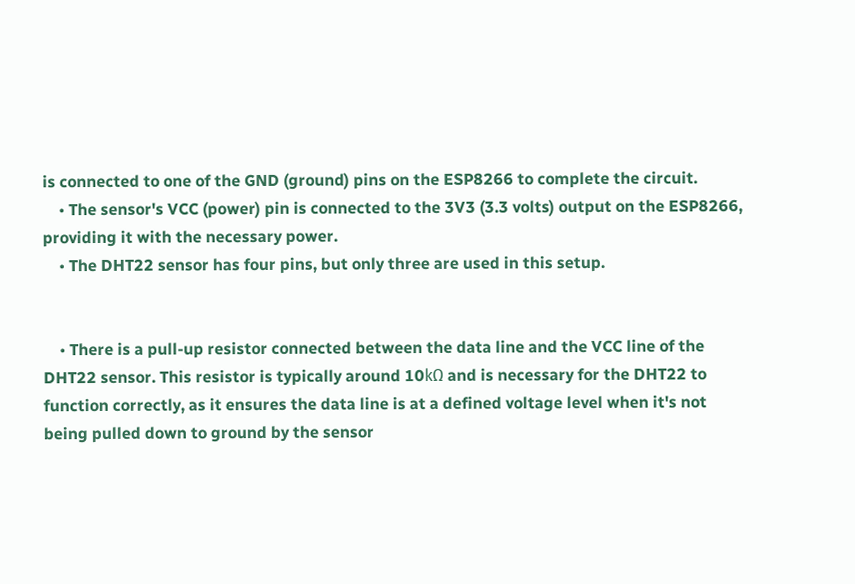is connected to one of the GND (ground) pins on the ESP8266 to complete the circuit.
    • The sensor's VCC (power) pin is connected to the 3V3 (3.3 volts) output on the ESP8266, providing it with the necessary power.
    • The DHT22 sensor has four pins, but only three are used in this setup.


    • There is a pull-up resistor connected between the data line and the VCC line of the DHT22 sensor. This resistor is typically around 10kΩ and is necessary for the DHT22 to function correctly, as it ensures the data line is at a defined voltage level when it's not being pulled down to ground by the sensor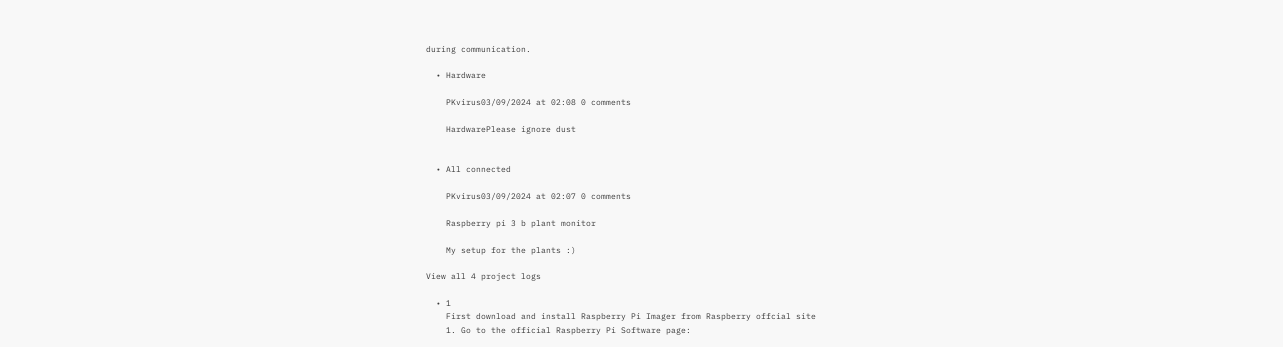during communication.

  • Hardware

    PKvirus03/09/2024 at 02:08 0 comments

    HardwarePlease ignore dust


  • All connected

    PKvirus03/09/2024 at 02:07 0 comments

    Raspberry pi 3 b plant monitor

    My setup for the plants :)

View all 4 project logs

  • 1
    First download and install Raspberry Pi Imager from Raspberry offcial site
    1. Go to the official Raspberry Pi Software page: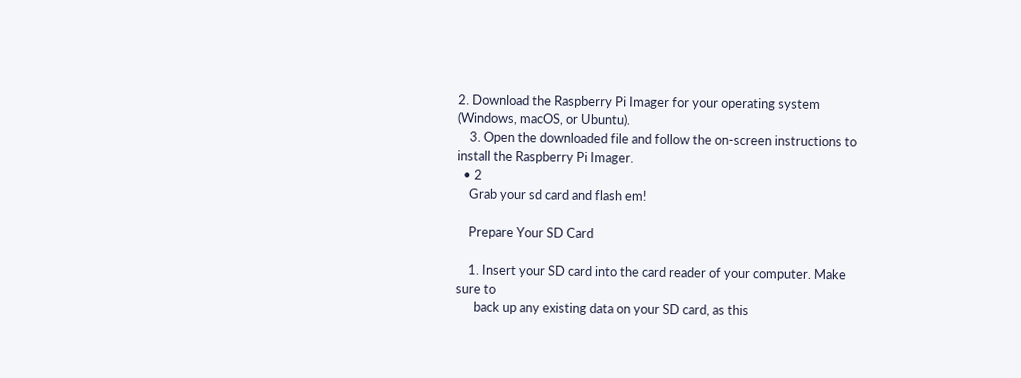2. Download the Raspberry Pi Imager for your operating system (Windows, macOS, or Ubuntu).
    3. Open the downloaded file and follow the on-screen instructions to install the Raspberry Pi Imager.
  • 2
    Grab your sd card and flash em!

    Prepare Your SD Card

    1. Insert your SD card into the card reader of your computer. Make sure to
      back up any existing data on your SD card, as this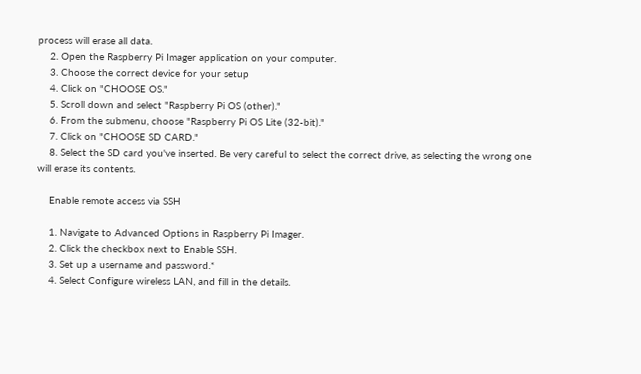process will erase all data.
    2. Open the Raspberry Pi Imager application on your computer.
    3. Choose the correct device for your setup
    4. Click on "CHOOSE OS."
    5. Scroll down and select "Raspberry Pi OS (other)."
    6. From the submenu, choose "Raspberry Pi OS Lite (32-bit)."
    7. Click on "CHOOSE SD CARD."
    8. Select the SD card you've inserted. Be very careful to select the correct drive, as selecting the wrong one will erase its contents.

    Enable remote access via SSH

    1. Navigate to Advanced Options in Raspberry Pi Imager.
    2. Click the checkbox next to Enable SSH.
    3. Set up a username and password.*
    4. Select Configure wireless LAN, and fill in the details.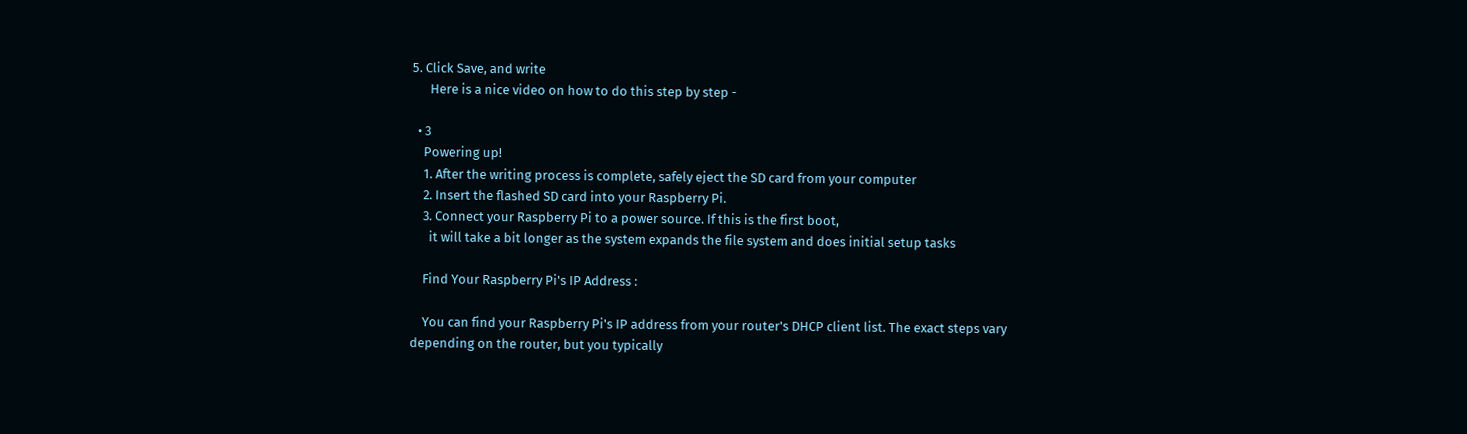5. Click Save, and write
      Here is a nice video on how to do this step by step -

  • 3
    Powering up!
    1. After the writing process is complete, safely eject the SD card from your computer
    2. Insert the flashed SD card into your Raspberry Pi.
    3. Connect your Raspberry Pi to a power source. If this is the first boot,
      it will take a bit longer as the system expands the file system and does initial setup tasks

    Find Your Raspberry Pi's IP Address :

    You can find your Raspberry Pi's IP address from your router's DHCP client list. The exact steps vary depending on the router, but you typically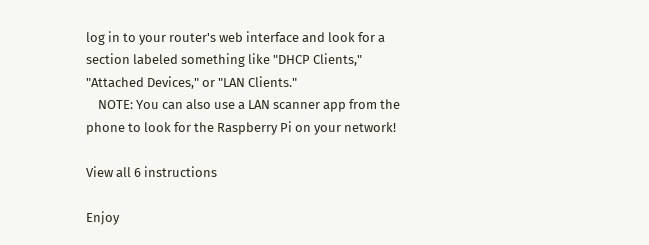log in to your router's web interface and look for a section labeled something like "DHCP Clients," "Attached Devices," or "LAN Clients."
    NOTE: You can also use a LAN scanner app from the phone to look for the Raspberry Pi on your network!

View all 6 instructions

Enjoy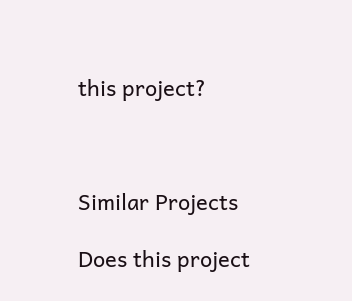this project?



Similar Projects

Does this project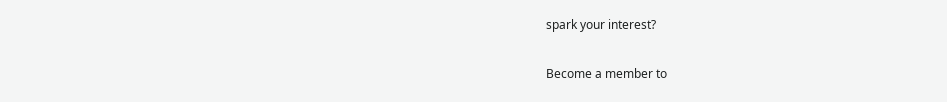spark your interest?

Become a member to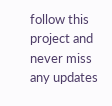follow this project and never miss any updates